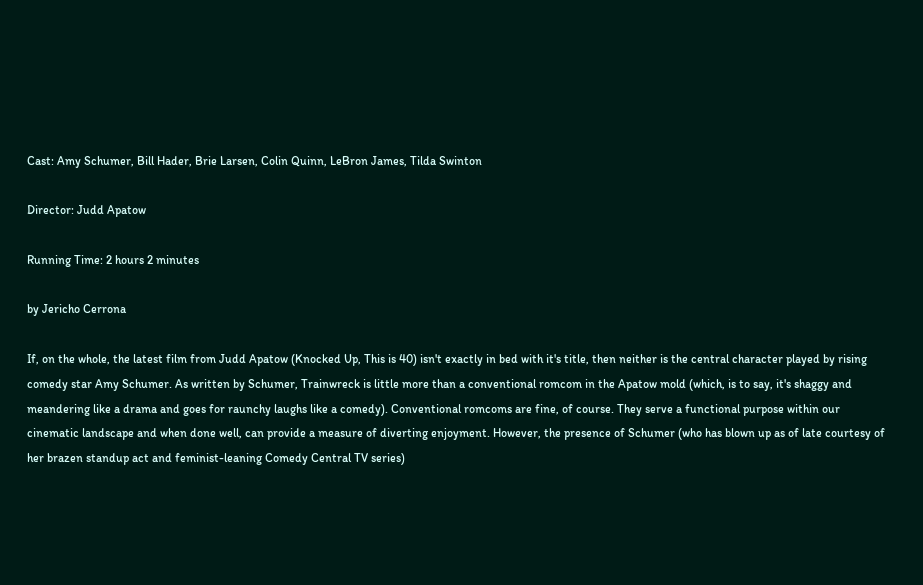Cast: Amy Schumer, Bill Hader, Brie Larsen, Colin Quinn, LeBron James, Tilda Swinton

Director: Judd Apatow

Running Time: 2 hours 2 minutes

by Jericho Cerrona

If, on the whole, the latest film from Judd Apatow (Knocked Up, This is 40) isn't exactly in bed with it's title, then neither is the central character played by rising comedy star Amy Schumer. As written by Schumer, Trainwreck is little more than a conventional romcom in the Apatow mold (which, is to say, it's shaggy and meandering like a drama and goes for raunchy laughs like a comedy). Conventional romcoms are fine, of course. They serve a functional purpose within our cinematic landscape and when done well, can provide a measure of diverting enjoyment. However, the presence of Schumer (who has blown up as of late courtesy of her brazen standup act and feminist-leaning Comedy Central TV series)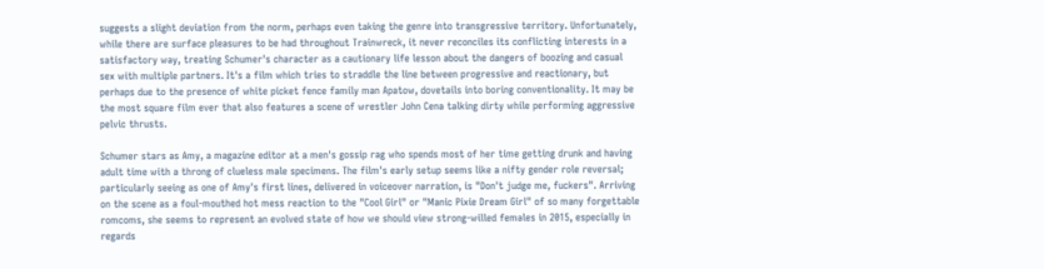suggests a slight deviation from the norm, perhaps even taking the genre into transgressive territory. Unfortunately, while there are surface pleasures to be had throughout Trainwreck, it never reconciles its conflicting interests in a satisfactory way, treating Schumer's character as a cautionary life lesson about the dangers of boozing and casual sex with multiple partners. It's a film which tries to straddle the line between progressive and reactionary, but perhaps due to the presence of white picket fence family man Apatow, dovetails into boring conventionality. It may be the most square film ever that also features a scene of wrestler John Cena talking dirty while performing aggressive pelvic thrusts.

Schumer stars as Amy, a magazine editor at a men's gossip rag who spends most of her time getting drunk and having adult time with a throng of clueless male specimens. The film's early setup seems like a nifty gender role reversal; particularly seeing as one of Amy's first lines, delivered in voiceover narration, is "Don't judge me, fuckers". Arriving on the scene as a foul-mouthed hot mess reaction to the "Cool Girl" or "Manic Pixie Dream Girl" of so many forgettable romcoms, she seems to represent an evolved state of how we should view strong-willed females in 2015, especially in regards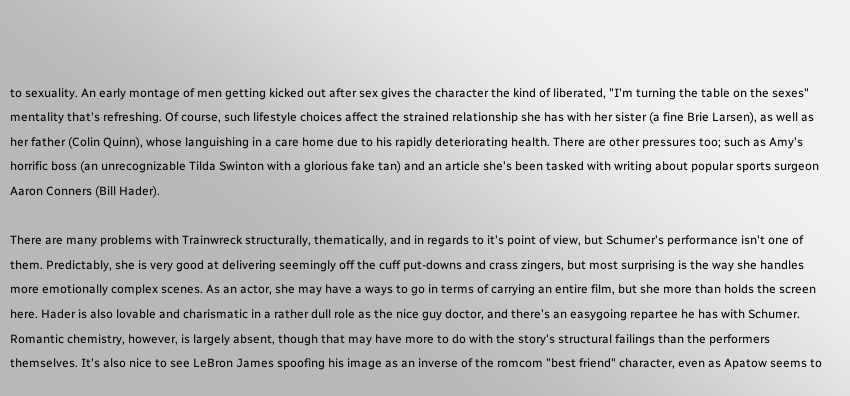to sexuality. An early montage of men getting kicked out after sex gives the character the kind of liberated, "I'm turning the table on the sexes" mentality that's refreshing. Of course, such lifestyle choices affect the strained relationship she has with her sister (a fine Brie Larsen), as well as her father (Colin Quinn), whose languishing in a care home due to his rapidly deteriorating health. There are other pressures too; such as Amy's horrific boss (an unrecognizable Tilda Swinton with a glorious fake tan) and an article she's been tasked with writing about popular sports surgeon Aaron Conners (Bill Hader).

There are many problems with Trainwreck structurally, thematically, and in regards to it's point of view, but Schumer's performance isn't one of them. Predictably, she is very good at delivering seemingly off the cuff put-downs and crass zingers, but most surprising is the way she handles more emotionally complex scenes. As an actor, she may have a ways to go in terms of carrying an entire film, but she more than holds the screen here. Hader is also lovable and charismatic in a rather dull role as the nice guy doctor, and there's an easygoing repartee he has with Schumer. Romantic chemistry, however, is largely absent, though that may have more to do with the story's structural failings than the performers themselves. It's also nice to see LeBron James spoofing his image as an inverse of the romcom "best friend" character, even as Apatow seems to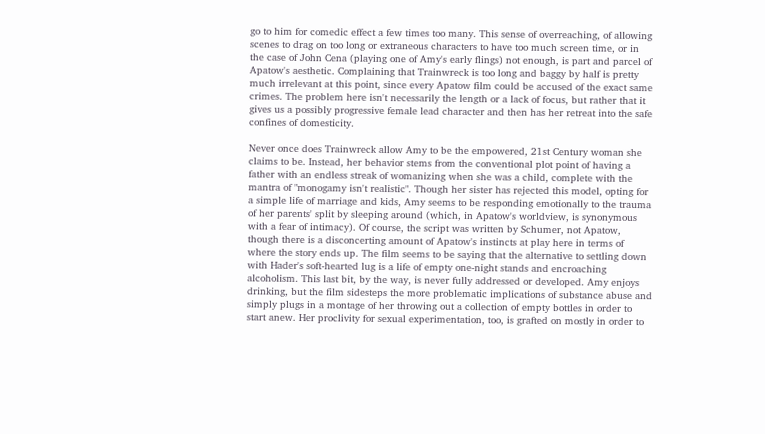go to him for comedic effect a few times too many. This sense of overreaching, of allowing scenes to drag on too long or extraneous characters to have too much screen time, or in the case of John Cena (playing one of Amy's early flings) not enough, is part and parcel of Apatow's aesthetic. Complaining that Trainwreck is too long and baggy by half is pretty much irrelevant at this point, since every Apatow film could be accused of the exact same crimes. The problem here isn't necessarily the length or a lack of focus, but rather that it gives us a possibly progressive female lead character and then has her retreat into the safe confines of domesticity.

Never once does Trainwreck allow Amy to be the empowered, 21st Century woman she claims to be. Instead, her behavior stems from the conventional plot point of having a father with an endless streak of womanizing when she was a child, complete with the mantra of "monogamy isn't realistic". Though her sister has rejected this model, opting for a simple life of marriage and kids, Amy seems to be responding emotionally to the trauma of her parents' split by sleeping around (which, in Apatow's worldview, is synonymous with a fear of intimacy). Of course, the script was written by Schumer, not Apatow, though there is a disconcerting amount of Apatow's instincts at play here in terms of where the story ends up. The film seems to be saying that the alternative to settling down with Hader's soft-hearted lug is a life of empty one-night stands and encroaching alcoholism. This last bit, by the way, is never fully addressed or developed. Amy enjoys drinking, but the film sidesteps the more problematic implications of substance abuse and simply plugs in a montage of her throwing out a collection of empty bottles in order to start anew. Her proclivity for sexual experimentation, too, is grafted on mostly in order to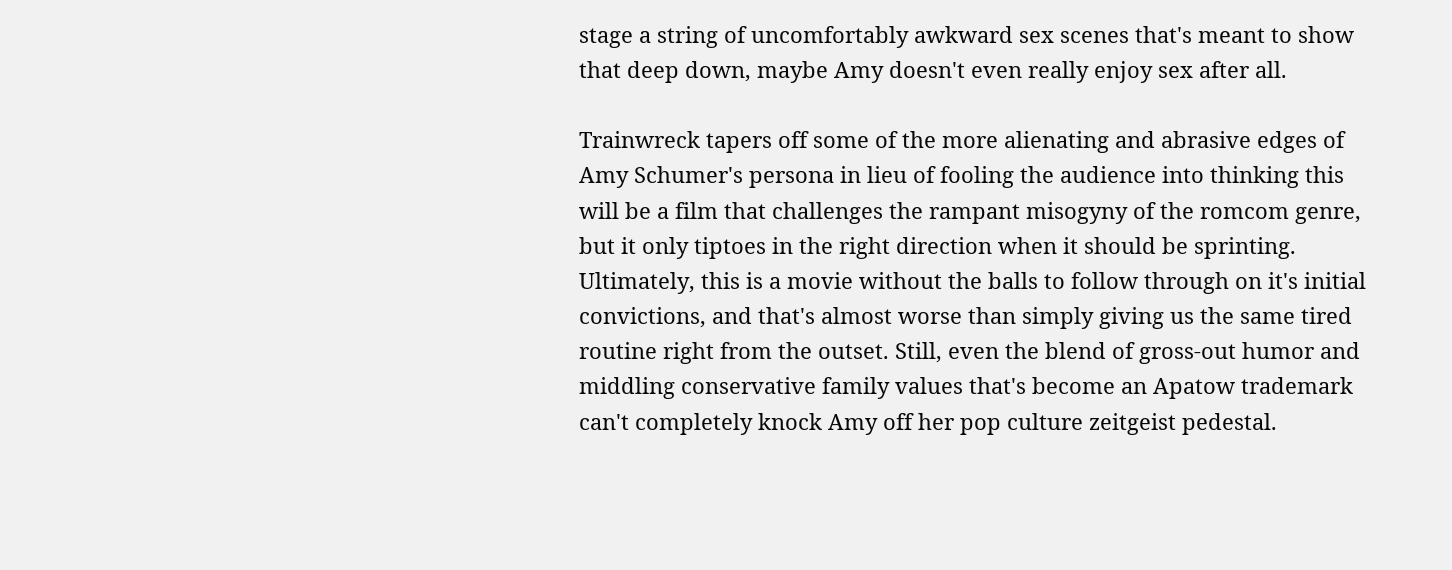stage a string of uncomfortably awkward sex scenes that's meant to show that deep down, maybe Amy doesn't even really enjoy sex after all.

Trainwreck tapers off some of the more alienating and abrasive edges of Amy Schumer's persona in lieu of fooling the audience into thinking this will be a film that challenges the rampant misogyny of the romcom genre, but it only tiptoes in the right direction when it should be sprinting. Ultimately, this is a movie without the balls to follow through on it's initial convictions, and that's almost worse than simply giving us the same tired routine right from the outset. Still, even the blend of gross-out humor and middling conservative family values that's become an Apatow trademark can't completely knock Amy off her pop culture zeitgeist pedestal.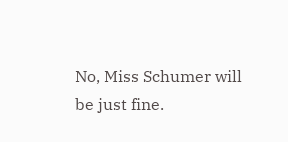No, Miss Schumer will be just fine.